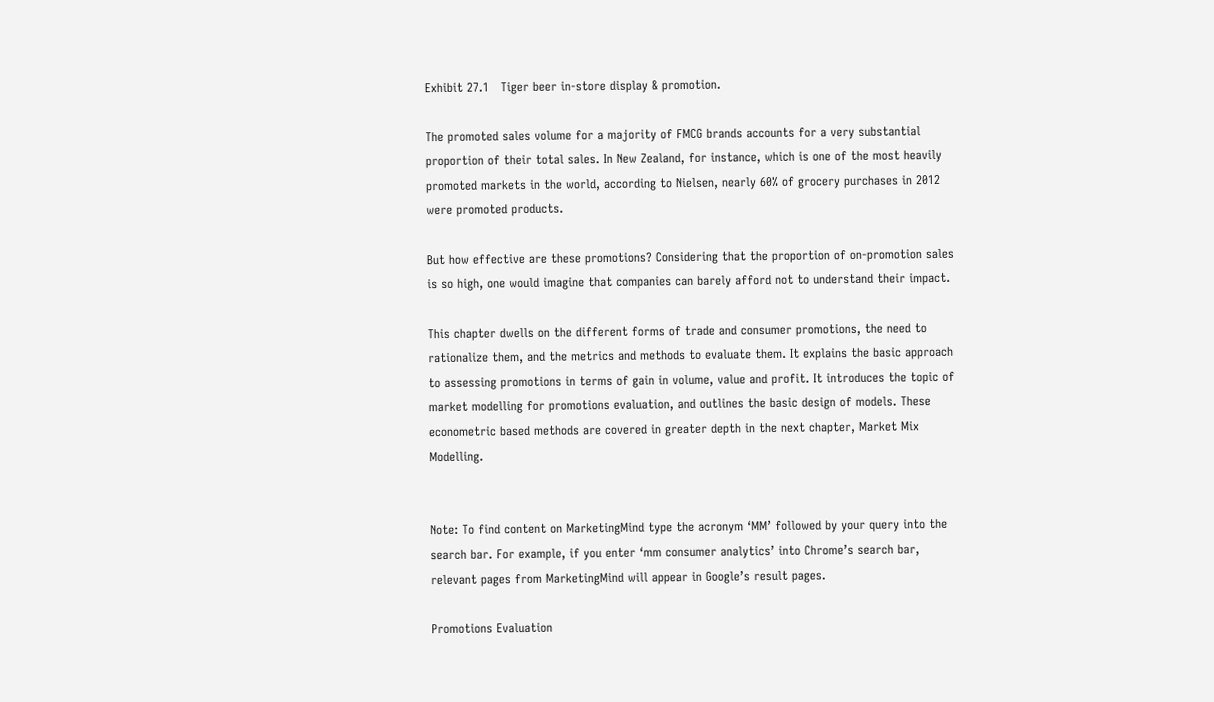Exhibit 27.1   Tiger beer in-store display & promotion.

The promoted sales volume for a majority of FMCG brands accounts for a very substantial proportion of their total sales. In New Zealand, for instance, which is one of the most heavily promoted markets in the world, according to Nielsen, nearly 60% of grocery purchases in 2012 were promoted products.

But how effective are these promotions? Considering that the proportion of on-promotion sales is so high, one would imagine that companies can barely afford not to understand their impact.

This chapter dwells on the different forms of trade and consumer promotions, the need to rationalize them, and the metrics and methods to evaluate them. It explains the basic approach to assessing promotions in terms of gain in volume, value and profit. It introduces the topic of market modelling for promotions evaluation, and outlines the basic design of models. These econometric based methods are covered in greater depth in the next chapter, Market Mix Modelling.


Note: To find content on MarketingMind type the acronym ‘MM’ followed by your query into the search bar. For example, if you enter ‘mm consumer analytics’ into Chrome’s search bar, relevant pages from MarketingMind will appear in Google’s result pages.

Promotions Evaluation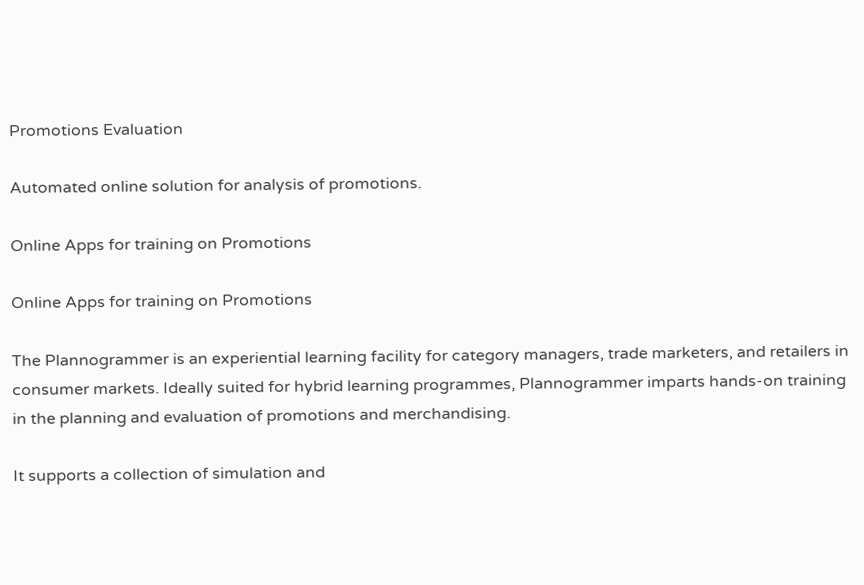Promotions Evaluation

Automated online solution for analysis of promotions.

Online Apps for training on Promotions

Online Apps for training on Promotions

The Plannogrammer is an experiential learning facility for category managers, trade marketers, and retailers in consumer markets. Ideally suited for hybrid learning programmes, Plannogrammer imparts hands-on training in the planning and evaluation of promotions and merchandising.

It supports a collection of simulation and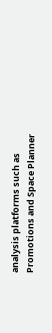analysis platforms such as Promotions and Space Planner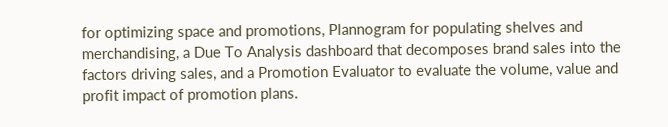for optimizing space and promotions, Plannogram for populating shelves and merchandising, a Due To Analysis dashboard that decomposes brand sales into the factors driving sales, and a Promotion Evaluator to evaluate the volume, value and profit impact of promotion plans.